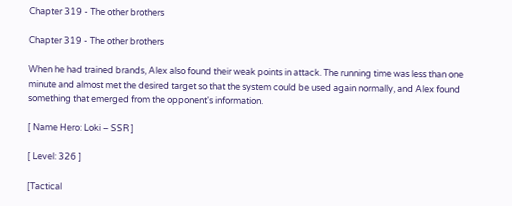Chapter 319 - The other brothers

Chapter 319 - The other brothers

When he had trained brands, Alex also found their weak points in attack. The running time was less than one minute and almost met the desired target so that the system could be used again normally, and Alex found something that emerged from the opponent's information.

[ Name Hero: Loki – SSR ]

[ Level: 326 ]

[Tactical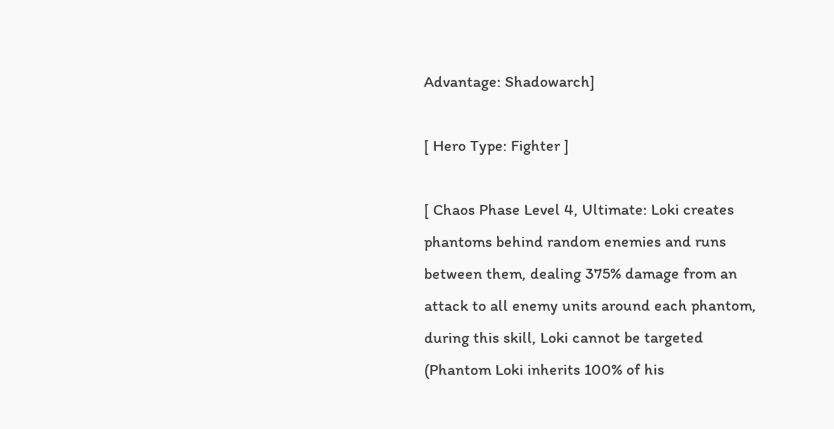Advantage: Shadowarch]

[ Hero Type: Fighter ]

[ Chaos Phase Level 4, Ultimate: Loki creates phantoms behind random enemies and runs between them, dealing 375% damage from an attack to all enemy units around each phantom, during this skill, Loki cannot be targeted (Phantom Loki inherits 100% of his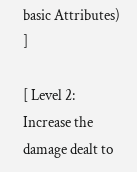basic Attributes) ]

[ Level 2: Increase the damage dealt to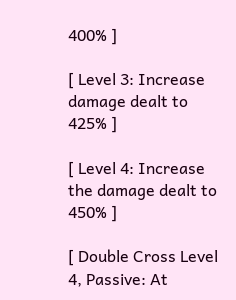400% ]

[ Level 3: Increase damage dealt to 425% ]

[ Level 4: Increase the damage dealt to 450% ]

[ Double Cross Level 4, Passive: At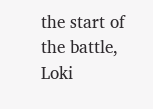the start of the battle, Loki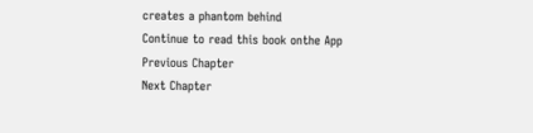creates a phantom behind
Continue to read this book onthe App
Previous Chapter
Next Chapter